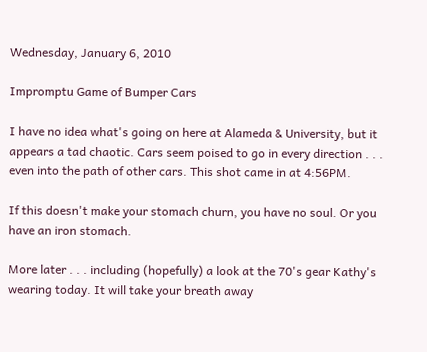Wednesday, January 6, 2010

Impromptu Game of Bumper Cars

I have no idea what's going on here at Alameda & University, but it appears a tad chaotic. Cars seem poised to go in every direction . . . even into the path of other cars. This shot came in at 4:56PM.

If this doesn't make your stomach churn, you have no soul. Or you have an iron stomach.

More later . . . including (hopefully) a look at the 70's gear Kathy's wearing today. It will take your breath away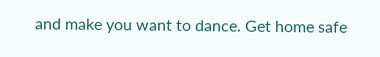and make you want to dance. Get home safe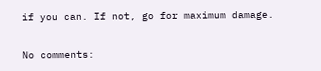if you can. If not, go for maximum damage.

No comments: